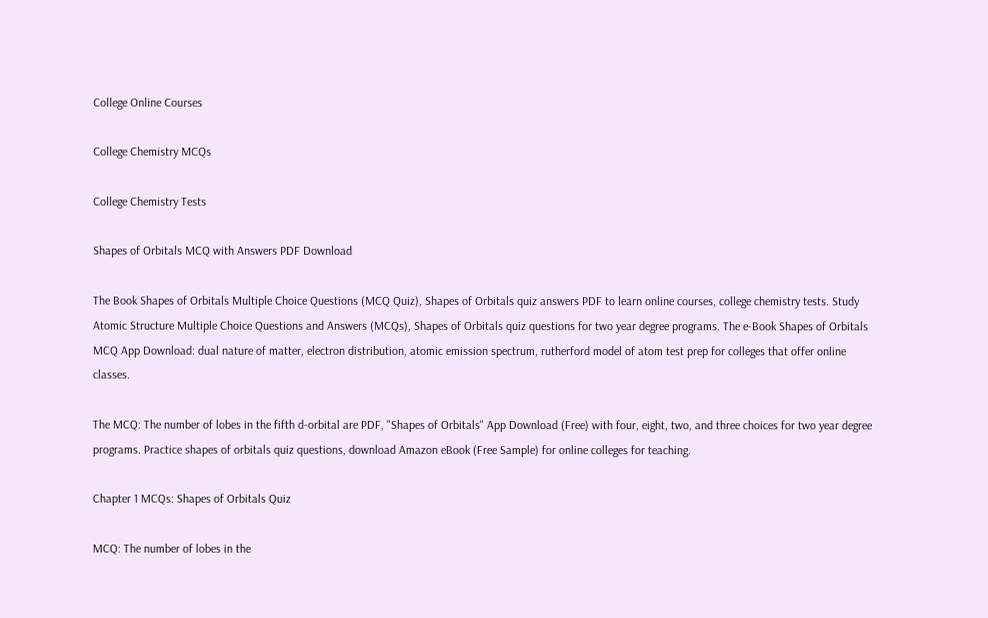College Online Courses

College Chemistry MCQs

College Chemistry Tests

Shapes of Orbitals MCQ with Answers PDF Download

The Book Shapes of Orbitals Multiple Choice Questions (MCQ Quiz), Shapes of Orbitals quiz answers PDF to learn online courses, college chemistry tests. Study Atomic Structure Multiple Choice Questions and Answers (MCQs), Shapes of Orbitals quiz questions for two year degree programs. The e-Book Shapes of Orbitals MCQ App Download: dual nature of matter, electron distribution, atomic emission spectrum, rutherford model of atom test prep for colleges that offer online classes.

The MCQ: The number of lobes in the fifth d-orbital are PDF, "Shapes of Orbitals" App Download (Free) with four, eight, two, and three choices for two year degree programs. Practice shapes of orbitals quiz questions, download Amazon eBook (Free Sample) for online colleges for teaching.

Chapter 1 MCQs: Shapes of Orbitals Quiz

MCQ: The number of lobes in the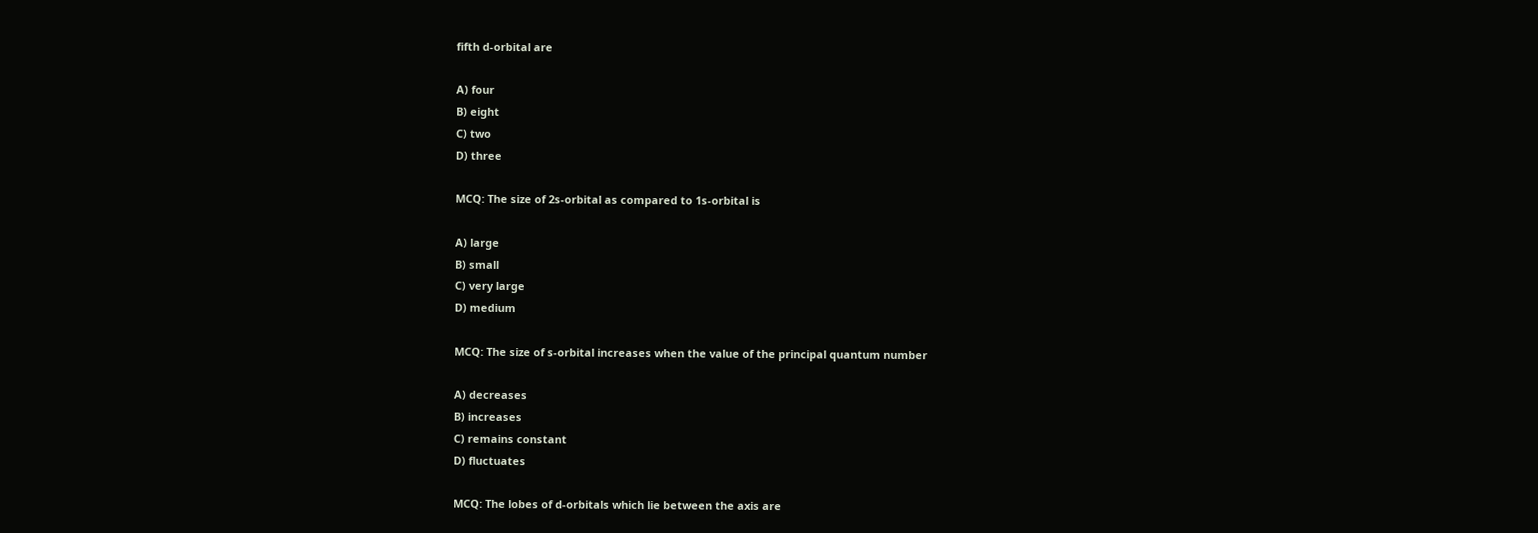fifth d-orbital are

A) four
B) eight
C) two
D) three

MCQ: The size of 2s-orbital as compared to 1s-orbital is

A) large
B) small
C) very large
D) medium

MCQ: The size of s-orbital increases when the value of the principal quantum number

A) decreases
B) increases
C) remains constant
D) fluctuates

MCQ: The lobes of d-orbitals which lie between the axis are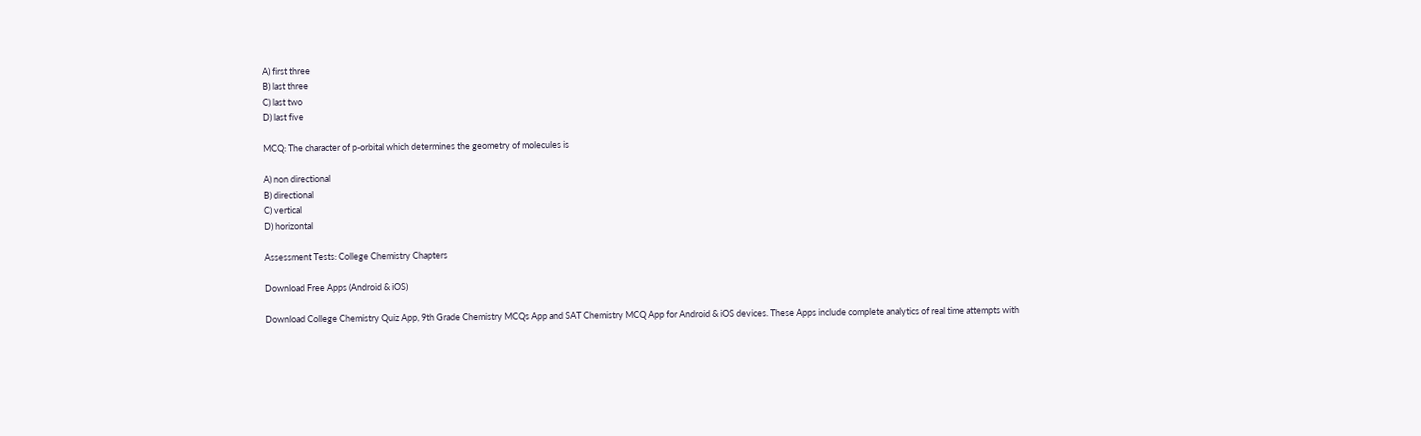A) first three
B) last three
C) last two
D) last five

MCQ: The character of p-orbital which determines the geometry of molecules is

A) non directional
B) directional
C) vertical
D) horizontal

Assessment Tests: College Chemistry Chapters

Download Free Apps (Android & iOS)

Download College Chemistry Quiz App, 9th Grade Chemistry MCQs App and SAT Chemistry MCQ App for Android & iOS devices. These Apps include complete analytics of real time attempts with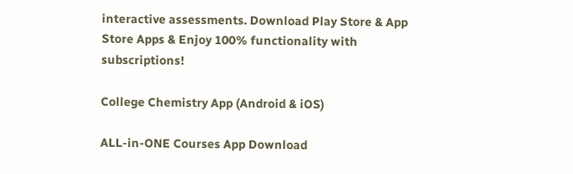interactive assessments. Download Play Store & App Store Apps & Enjoy 100% functionality with subscriptions!

College Chemistry App (Android & iOS)

ALL-in-ONE Courses App Download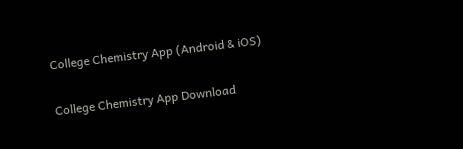College Chemistry App (Android & iOS)

College Chemistry App Download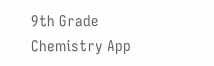9th Grade Chemistry App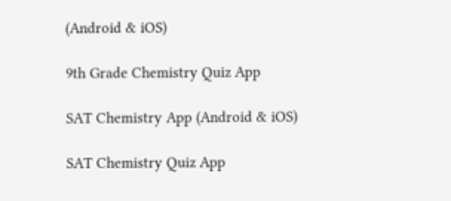(Android & iOS)

9th Grade Chemistry Quiz App

SAT Chemistry App (Android & iOS)

SAT Chemistry Quiz App